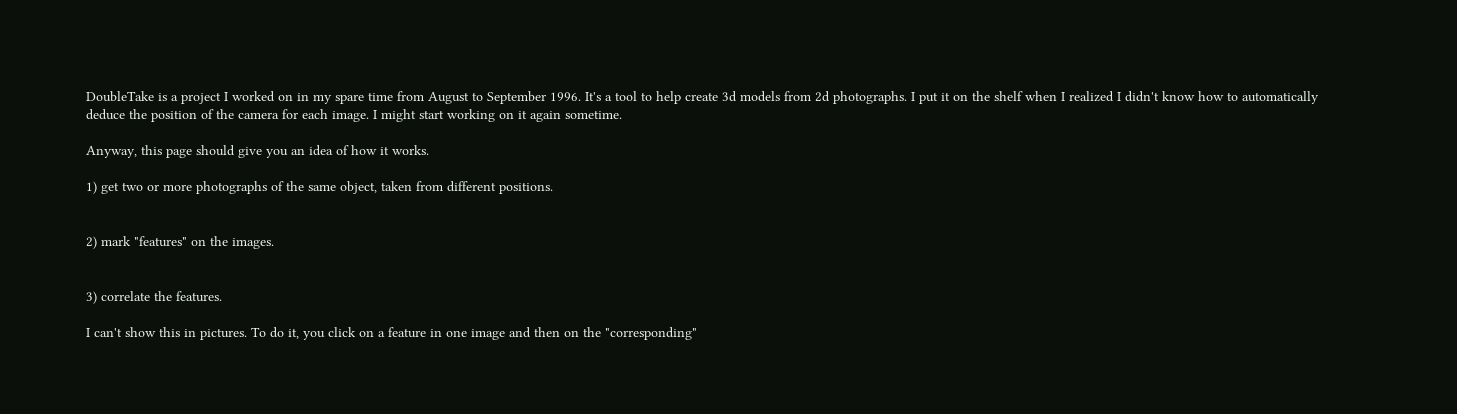DoubleTake is a project I worked on in my spare time from August to September 1996. It's a tool to help create 3d models from 2d photographs. I put it on the shelf when I realized I didn't know how to automatically deduce the position of the camera for each image. I might start working on it again sometime.

Anyway, this page should give you an idea of how it works.

1) get two or more photographs of the same object, taken from different positions.


2) mark "features" on the images.


3) correlate the features.

I can't show this in pictures. To do it, you click on a feature in one image and then on the "corresponding"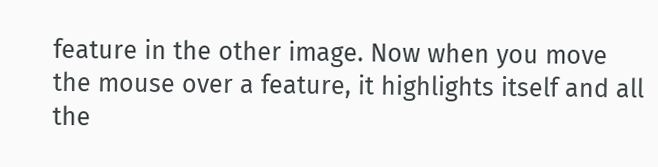feature in the other image. Now when you move the mouse over a feature, it highlights itself and all the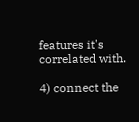features it's correlated with.

4) connect the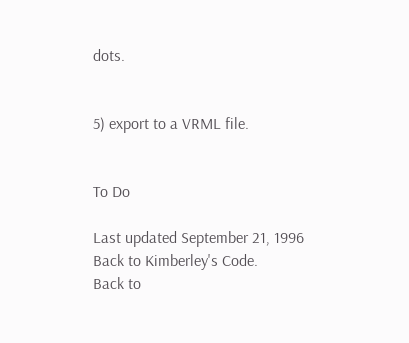dots.


5) export to a VRML file.


To Do

Last updated September 21, 1996
Back to Kimberley's Code.
Back to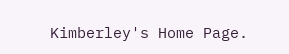Kimberley's Home Page.